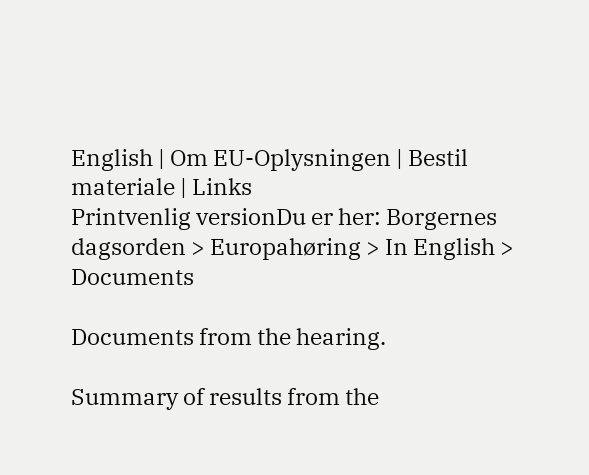English | Om EU-Oplysningen | Bestil materiale | Links
Printvenlig versionDu er her: Borgernes dagsorden > Europahøring > In English > Documents

Documents from the hearing.

Summary of results from the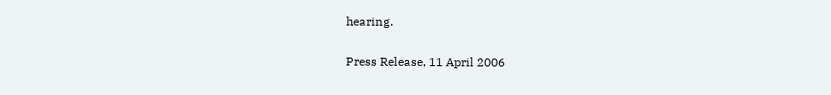hearing.

Press Release, 11 April 2006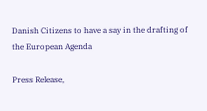Danish Citizens to have a say in the drafting of the European Agenda

Press Release,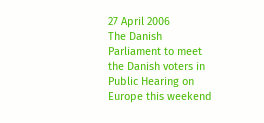27 April 2006
The Danish Parliament to meet the Danish voters in Public Hearing on Europe this weekend